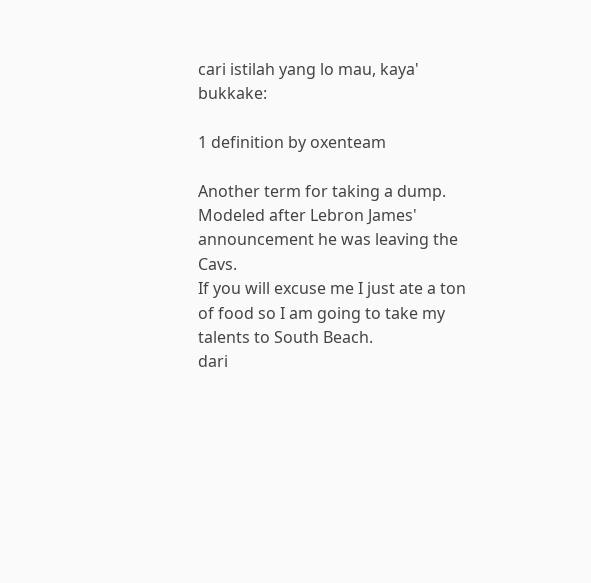cari istilah yang lo mau, kaya' bukkake:

1 definition by oxenteam

Another term for taking a dump. Modeled after Lebron James' announcement he was leaving the Cavs.
If you will excuse me I just ate a ton of food so I am going to take my talents to South Beach.
dari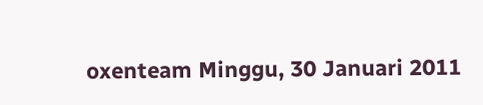oxenteam Minggu, 30 Januari 2011